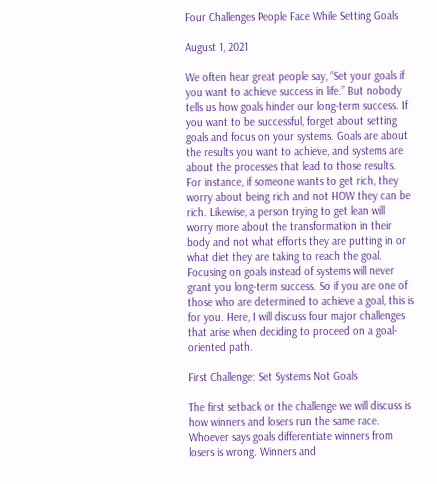Four Challenges People Face While Setting Goals

August 1, 2021

We often hear great people say, “Set your goals if you want to achieve success in life.” But nobody tells us how goals hinder our long-term success. If you want to be successful, forget about setting goals and focus on your systems. Goals are about the results you want to achieve, and systems are about the processes that lead to those results. For instance, if someone wants to get rich, they worry about being rich and not HOW they can be rich. Likewise, a person trying to get lean will worry more about the transformation in their body and not what efforts they are putting in or what diet they are taking to reach the goal. Focusing on goals instead of systems will never grant you long-term success. So if you are one of those who are determined to achieve a goal, this is for you. Here, I will discuss four major challenges that arise when deciding to proceed on a goal-oriented path.

First Challenge: Set Systems Not Goals

The first setback or the challenge we will discuss is how winners and losers run the same race. Whoever says goals differentiate winners from losers is wrong. Winners and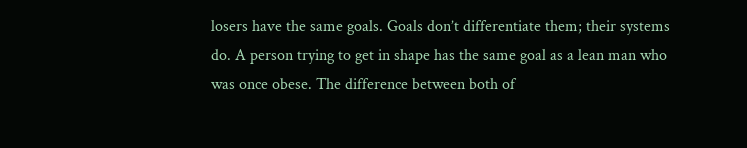losers have the same goals. Goals don’t differentiate them; their systems do. A person trying to get in shape has the same goal as a lean man who was once obese. The difference between both of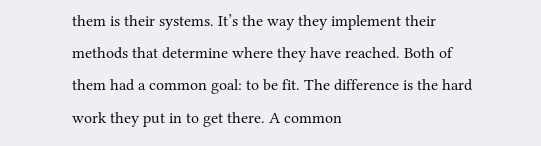them is their systems. It’s the way they implement their methods that determine where they have reached. Both of them had a common goal: to be fit. The difference is the hard work they put in to get there. A common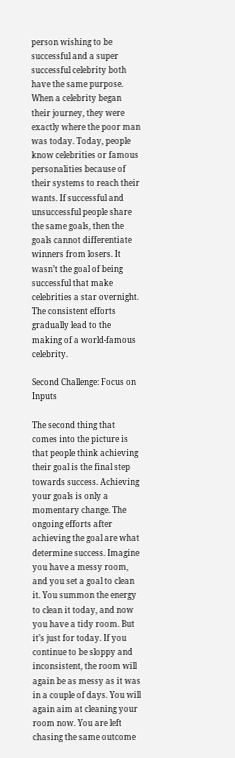person wishing to be successful and a super successful celebrity both have the same purpose. When a celebrity began their journey, they were exactly where the poor man was today. Today, people know celebrities or famous personalities because of their systems to reach their wants. If successful and unsuccessful people share the same goals, then the goals cannot differentiate winners from losers. It wasn’t the goal of being successful that make celebrities a star overnight. The consistent efforts gradually lead to the making of a world-famous celebrity.

Second Challenge: Focus on Inputs

The second thing that comes into the picture is that people think achieving their goal is the final step towards success. Achieving your goals is only a momentary change. The ongoing efforts after achieving the goal are what determine success. Imagine you have a messy room, and you set a goal to clean it. You summon the energy to clean it today, and now you have a tidy room. But it’s just for today. If you continue to be sloppy and inconsistent, the room will again be as messy as it was in a couple of days. You will again aim at cleaning your room now. You are left chasing the same outcome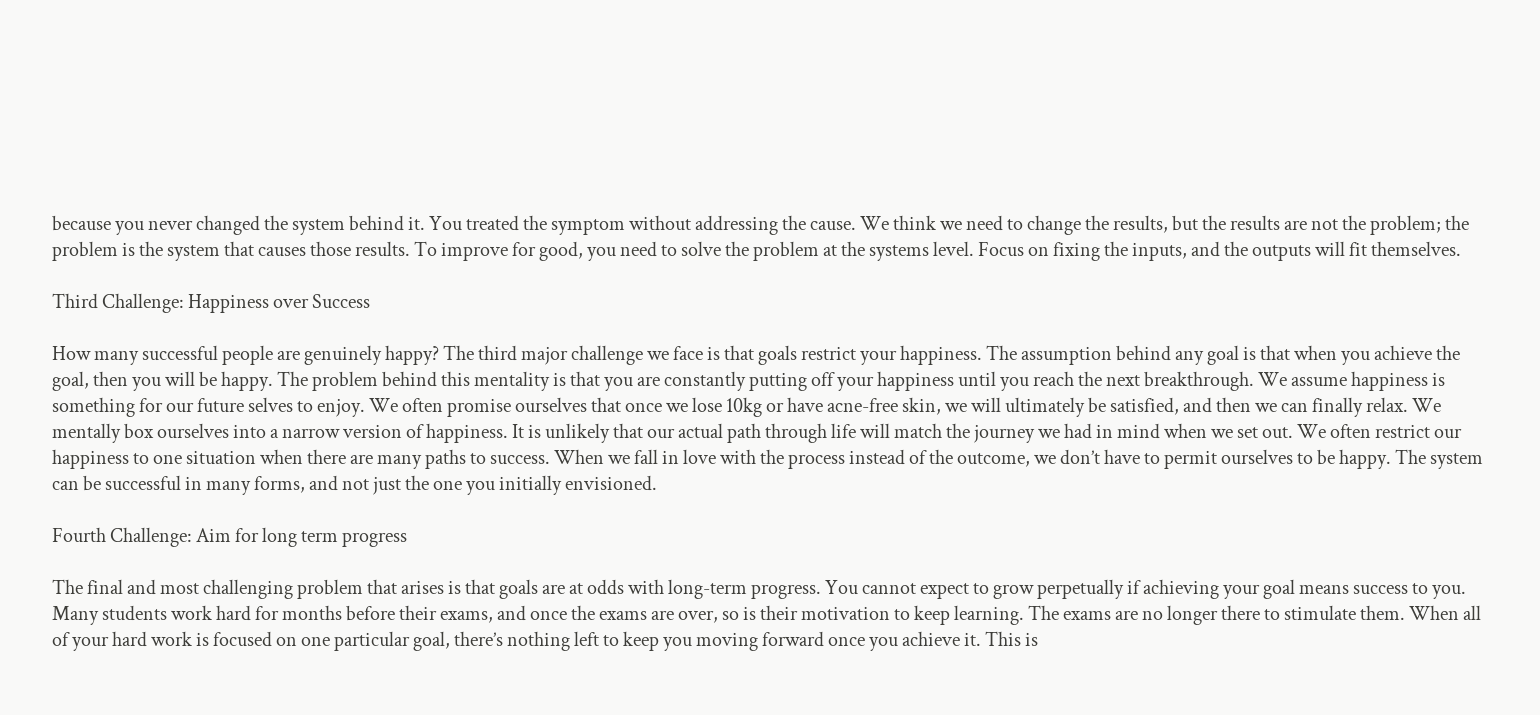because you never changed the system behind it. You treated the symptom without addressing the cause. We think we need to change the results, but the results are not the problem; the problem is the system that causes those results. To improve for good, you need to solve the problem at the systems level. Focus on fixing the inputs, and the outputs will fit themselves.

Third Challenge: Happiness over Success

How many successful people are genuinely happy? The third major challenge we face is that goals restrict your happiness. The assumption behind any goal is that when you achieve the goal, then you will be happy. The problem behind this mentality is that you are constantly putting off your happiness until you reach the next breakthrough. We assume happiness is something for our future selves to enjoy. We often promise ourselves that once we lose 10kg or have acne-free skin, we will ultimately be satisfied, and then we can finally relax. We mentally box ourselves into a narrow version of happiness. It is unlikely that our actual path through life will match the journey we had in mind when we set out. We often restrict our happiness to one situation when there are many paths to success. When we fall in love with the process instead of the outcome, we don’t have to permit ourselves to be happy. The system can be successful in many forms, and not just the one you initially envisioned.

Fourth Challenge: Aim for long term progress

The final and most challenging problem that arises is that goals are at odds with long-term progress. You cannot expect to grow perpetually if achieving your goal means success to you. Many students work hard for months before their exams, and once the exams are over, so is their motivation to keep learning. The exams are no longer there to stimulate them. When all of your hard work is focused on one particular goal, there’s nothing left to keep you moving forward once you achieve it. This is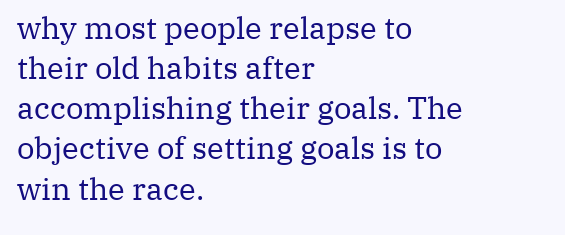why most people relapse to their old habits after accomplishing their goals. The objective of setting goals is to win the race.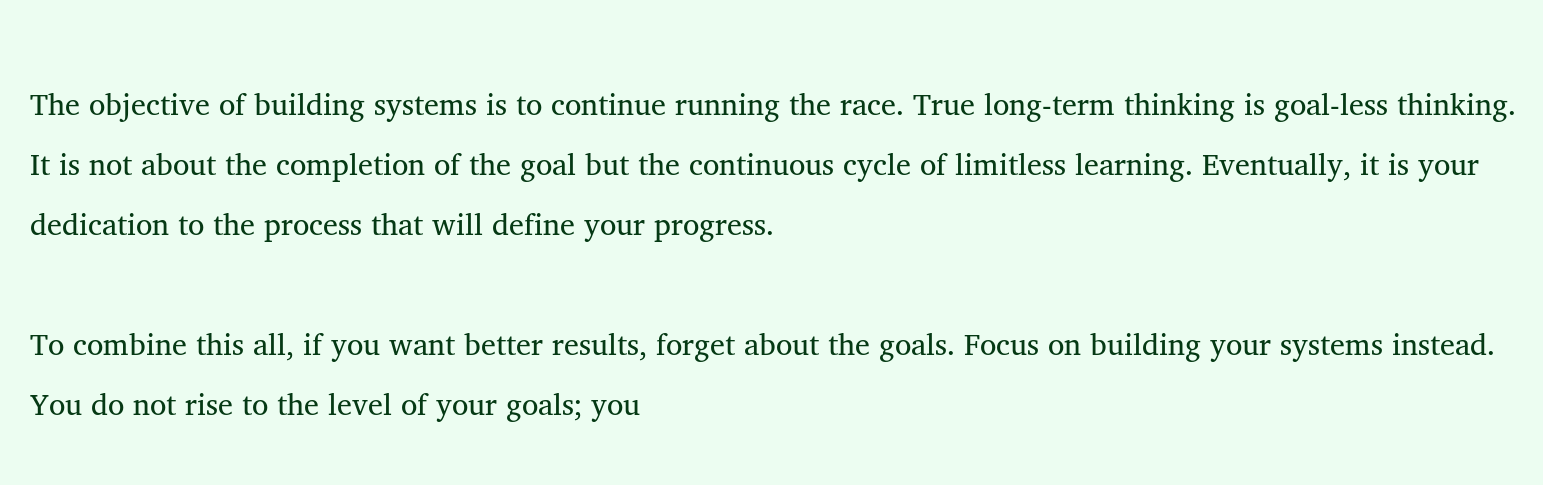The objective of building systems is to continue running the race. True long-term thinking is goal-less thinking. It is not about the completion of the goal but the continuous cycle of limitless learning. Eventually, it is your dedication to the process that will define your progress.

To combine this all, if you want better results, forget about the goals. Focus on building your systems instead. You do not rise to the level of your goals; you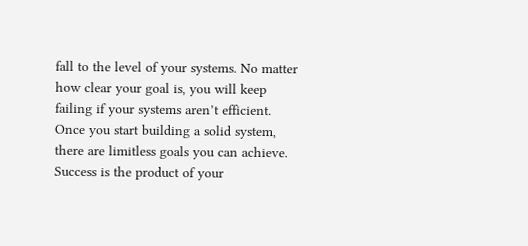fall to the level of your systems. No matter how clear your goal is, you will keep failing if your systems aren’t efficient. Once you start building a solid system, there are limitless goals you can achieve. Success is the product of your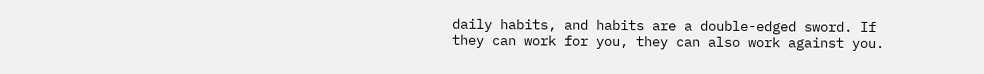daily habits, and habits are a double-edged sword. If they can work for you, they can also work against you.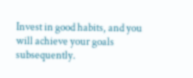Invest in good habits, and you will achieve your goals subsequently.